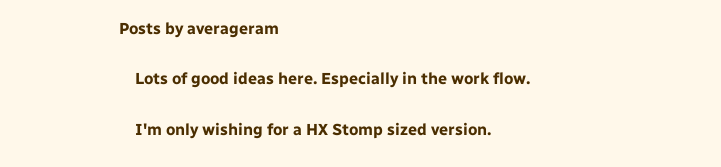Posts by averageram

    Lots of good ideas here. Especially in the work flow.

    I'm only wishing for a HX Stomp sized version.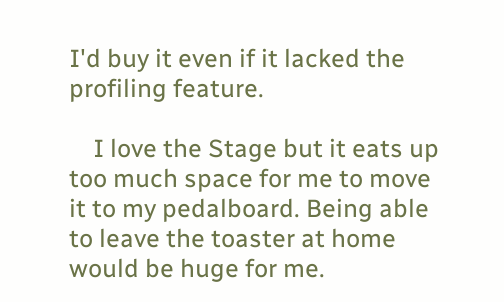I'd buy it even if it lacked the profiling feature.

    I love the Stage but it eats up too much space for me to move it to my pedalboard. Being able to leave the toaster at home would be huge for me.